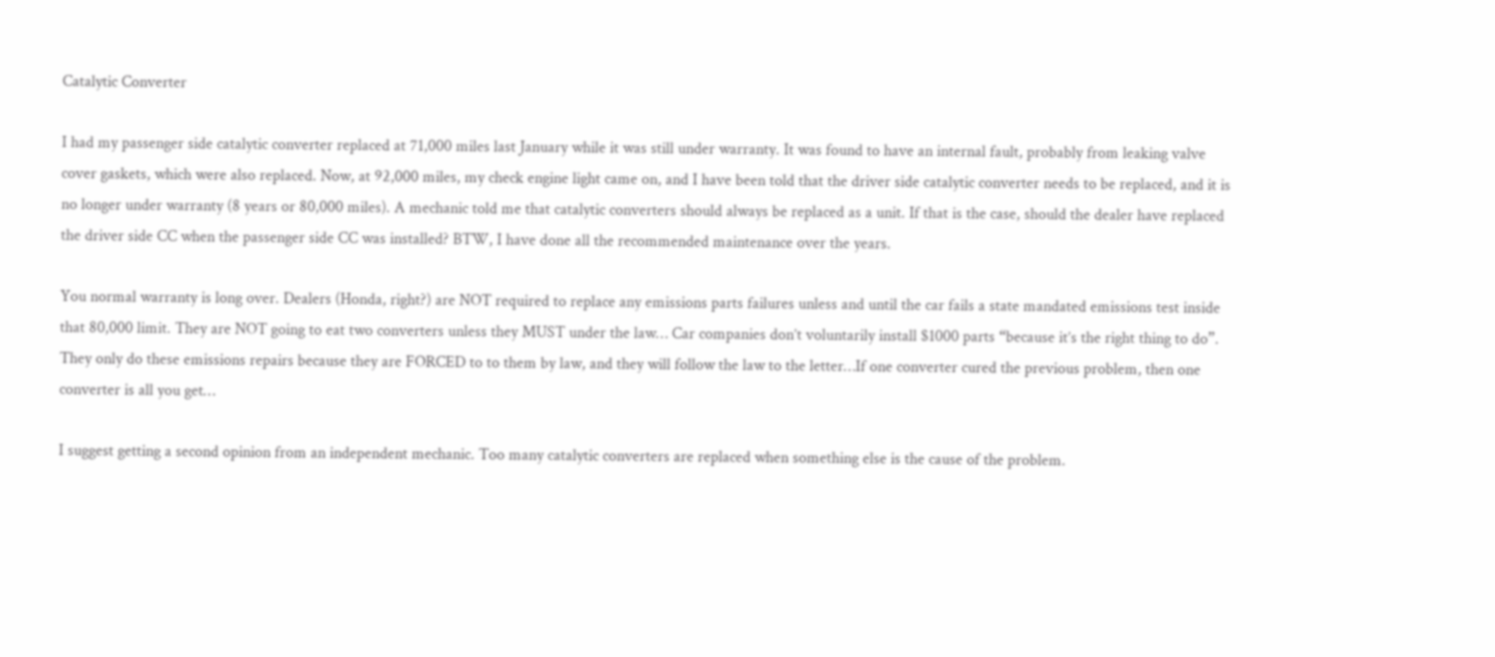Catalytic Converter

I had my passenger side catalytic converter replaced at 71,000 miles last January while it was still under warranty. It was found to have an internal fault, probably from leaking valve cover gaskets, which were also replaced. Now, at 92,000 miles, my check engine light came on, and I have been told that the driver side catalytic converter needs to be replaced, and it is no longer under warranty (8 years or 80,000 miles). A mechanic told me that catalytic converters should always be replaced as a unit. If that is the case, should the dealer have replaced the driver side CC when the passenger side CC was installed? BTW, I have done all the recommended maintenance over the years.

You normal warranty is long over. Dealers (Honda, right?) are NOT required to replace any emissions parts failures unless and until the car fails a state mandated emissions test inside that 80,000 limit. They are NOT going to eat two converters unless they MUST under the law… Car companies don’t voluntarily install $1000 parts “because it’s the right thing to do”. They only do these emissions repairs because they are FORCED to to them by law, and they will follow the law to the letter…If one converter cured the previous problem, then one converter is all you get…

I suggest getting a second opinion from an independent mechanic. Too many catalytic converters are replaced when something else is the cause of the problem.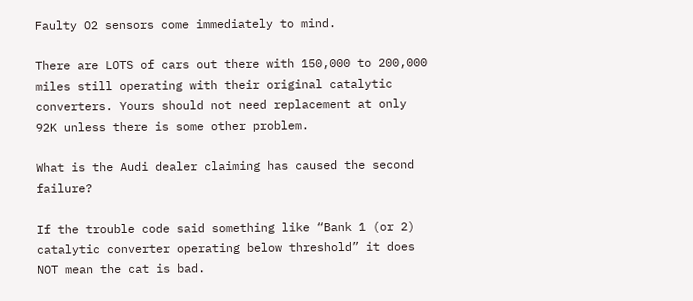Faulty O2 sensors come immediately to mind.

There are LOTS of cars out there with 150,000 to 200,000 miles still operating with their original catalytic converters. Yours should not need replacement at only 92K unless there is some other problem.

What is the Audi dealer claiming has caused the second failure?

If the trouble code said something like “Bank 1 (or 2) catalytic converter operating below threshold” it does NOT mean the cat is bad.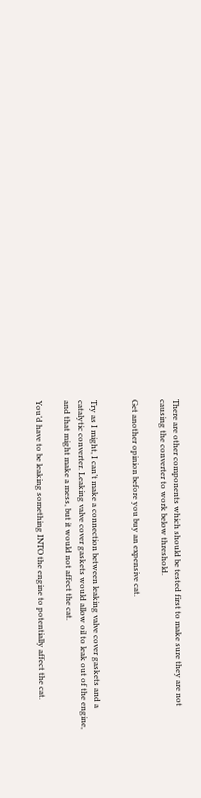There are other components which should be tested first to make sure they are not causing the converter to work below threshold.

Get another opinion before you buy an expensive cat.


Try as I might, I can’t make a connection between leaking valve cover gaskets and a catalytic converter. Leaking valve cover gaskets would allow oil to leak out of the engine, and that might make a mess, but it would not affect the cat.

You’d have to be leaking something INTO the engine to potentially affect the cat.